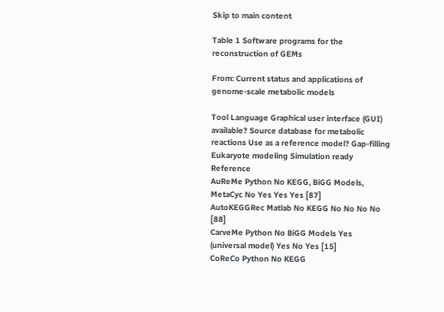Skip to main content

Table 1 Software programs for the reconstruction of GEMs

From: Current status and applications of genome-scale metabolic models

Tool Language Graphical user interface (GUI) available? Source database for metabolic reactions Use as a reference model? Gap-filling Eukaryote modeling Simulation ready Reference
AuReMe Python No KEGG, BiGG Models, MetaCyc No Yes Yes Yes [87]
AutoKEGGRec Matlab No KEGG No No No No [88]
CarveMe Python No BiGG Models Yes (universal model) Yes No Yes [15]
CoReCo Python No KEGG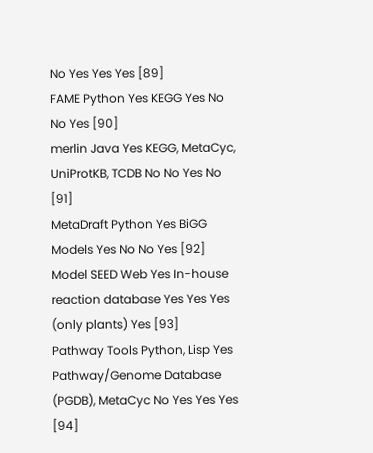No Yes Yes Yes [89]
FAME Python Yes KEGG Yes No No Yes [90]
merlin Java Yes KEGG, MetaCyc, UniProtKB, TCDB No No Yes No [91]
MetaDraft Python Yes BiGG Models Yes No No Yes [92]
Model SEED Web Yes In-house reaction database Yes Yes Yes (only plants) Yes [93]
Pathway Tools Python, Lisp Yes Pathway/Genome Database (PGDB), MetaCyc No Yes Yes Yes [94]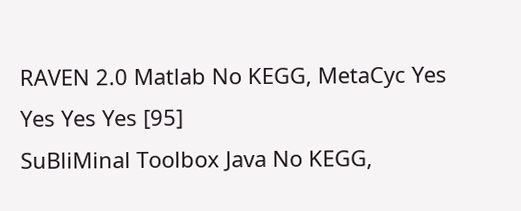RAVEN 2.0 Matlab No KEGG, MetaCyc Yes Yes Yes Yes [95]
SuBliMinal Toolbox Java No KEGG,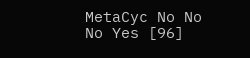MetaCyc No No No Yes [96]